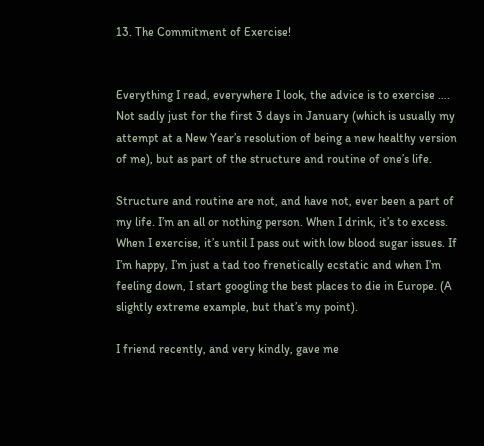13. The Commitment of Exercise!


Everything I read, everywhere I look, the advice is to exercise …. Not sadly just for the first 3 days in January (which is usually my attempt at a New Year’s resolution of being a new healthy version of me), but as part of the structure and routine of one’s life.

Structure and routine are not, and have not, ever been a part of my life. I’m an all or nothing person. When I drink, it’s to excess. When I exercise, it’s until I pass out with low blood sugar issues. If I’m happy, I’m just a tad too frenetically ecstatic and when I’m feeling down, I start googling the best places to die in Europe. (A slightly extreme example, but that’s my point).

I friend recently, and very kindly, gave me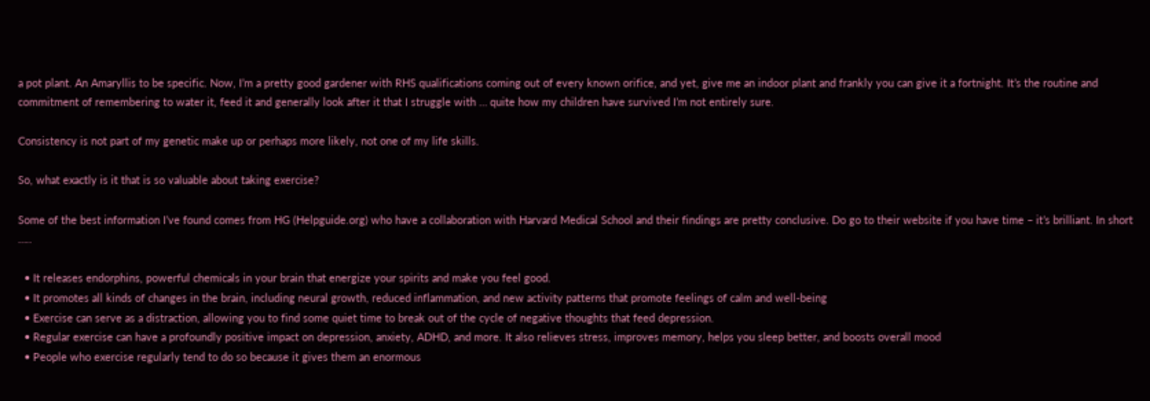a pot plant. An Amaryllis to be specific. Now, I’m a pretty good gardener with RHS qualifications coming out of every known orifice, and yet, give me an indoor plant and frankly you can give it a fortnight. It’s the routine and commitment of remembering to water it, feed it and generally look after it that I struggle with … quite how my children have survived I’m not entirely sure.

Consistency is not part of my genetic make up or perhaps more likely, not one of my life skills.

So, what exactly is it that is so valuable about taking exercise?

Some of the best information I’ve found comes from HG (Helpguide.org) who have a collaboration with Harvard Medical School and their findings are pretty conclusive. Do go to their website if you have time – it’s brilliant. In short …..

  • It releases endorphins, powerful chemicals in your brain that energize your spirits and make you feel good.
  • It promotes all kinds of changes in the brain, including neural growth, reduced inflammation, and new activity patterns that promote feelings of calm and well-being
  • Exercise can serve as a distraction, allowing you to find some quiet time to break out of the cycle of negative thoughts that feed depression.
  • Regular exercise can have a profoundly positive impact on depression, anxiety, ADHD, and more. It also relieves stress, improves memory, helps you sleep better, and boosts overall mood
  • People who exercise regularly tend to do so because it gives them an enormous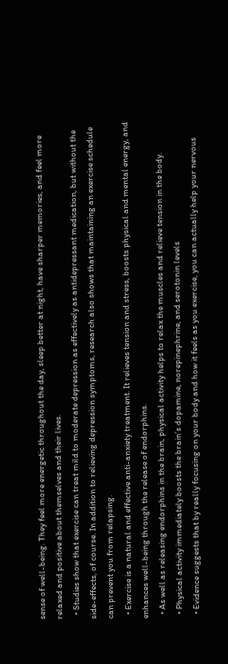sense of well-being. They feel more energetic throughout the day, sleep better at night, have sharper memories, and feel more relaxed and positive about themselves and their lives.
  • Studies show that exercise can treat mild to moderate depression as effectively as antidepressant medication, but without the side-effects, of course. In addition to relieving depression symptoms, research also shows that maintaining an exercise schedule can prevent you from relapsing.
  • Exercise is a natural and effective anti-anxiety treatment. It relieves tension and stress, boosts physical and mental energy, and enhances well-being through the release of endorphins.
  • As well as releasing endorphins in the brain, physical activity helps to relax the muscles and relieve tension in the body.
  • Physical activity immediately boosts the brain’s dopamine, norepinephrine, and serotonin levels
  • Evidence suggests that by really focusing on your body and how it feels as you exercise, you can actually help your nervous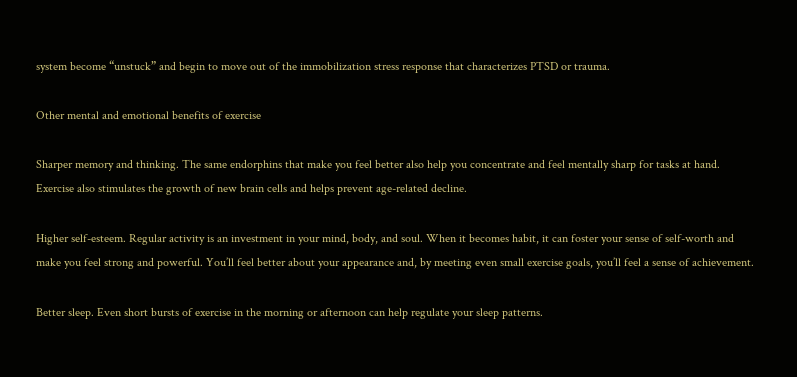system become “unstuck” and begin to move out of the immobilization stress response that characterizes PTSD or trauma.

Other mental and emotional benefits of exercise

Sharper memory and thinking. The same endorphins that make you feel better also help you concentrate and feel mentally sharp for tasks at hand. Exercise also stimulates the growth of new brain cells and helps prevent age-related decline.

Higher self-esteem. Regular activity is an investment in your mind, body, and soul. When it becomes habit, it can foster your sense of self-worth and make you feel strong and powerful. You’ll feel better about your appearance and, by meeting even small exercise goals, you’ll feel a sense of achievement.

Better sleep. Even short bursts of exercise in the morning or afternoon can help regulate your sleep patterns.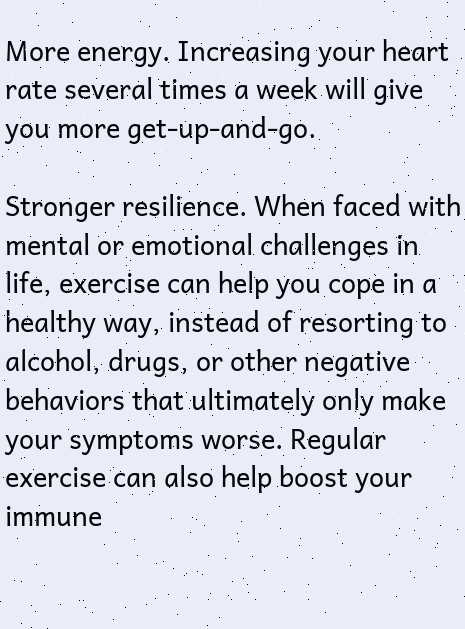More energy. Increasing your heart rate several times a week will give you more get-up-and-go.

Stronger resilience. When faced with mental or emotional challenges in life, exercise can help you cope in a healthy way, instead of resorting to alcohol, drugs, or other negative behaviors that ultimately only make your symptoms worse. Regular exercise can also help boost your immune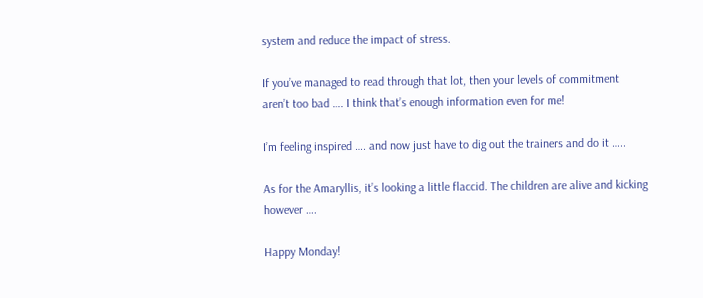system and reduce the impact of stress.

If you’ve managed to read through that lot, then your levels of commitment aren’t too bad …. I think that’s enough information even for me!

I’m feeling inspired …. and now just have to dig out the trainers and do it …..

As for the Amaryllis, it’s looking a little flaccid. The children are alive and kicking however ….

Happy Monday!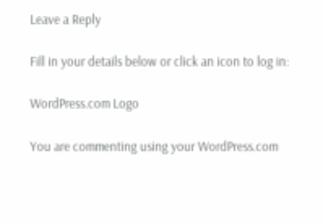Leave a Reply

Fill in your details below or click an icon to log in:

WordPress.com Logo

You are commenting using your WordPress.com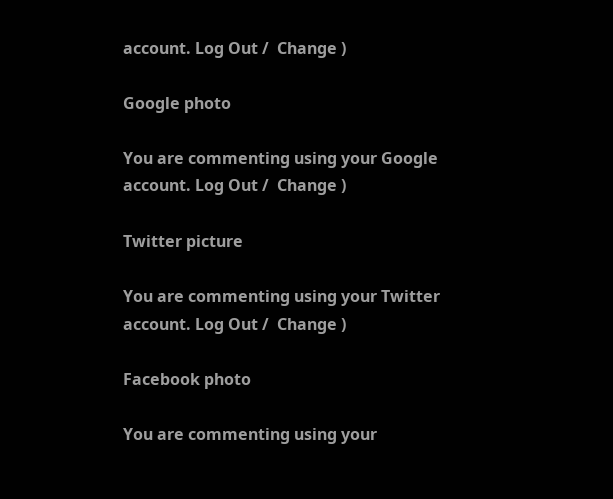account. Log Out /  Change )

Google photo

You are commenting using your Google account. Log Out /  Change )

Twitter picture

You are commenting using your Twitter account. Log Out /  Change )

Facebook photo

You are commenting using your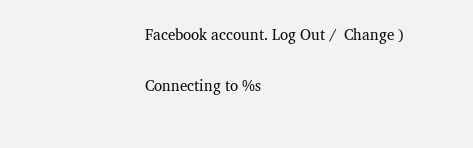Facebook account. Log Out /  Change )

Connecting to %s